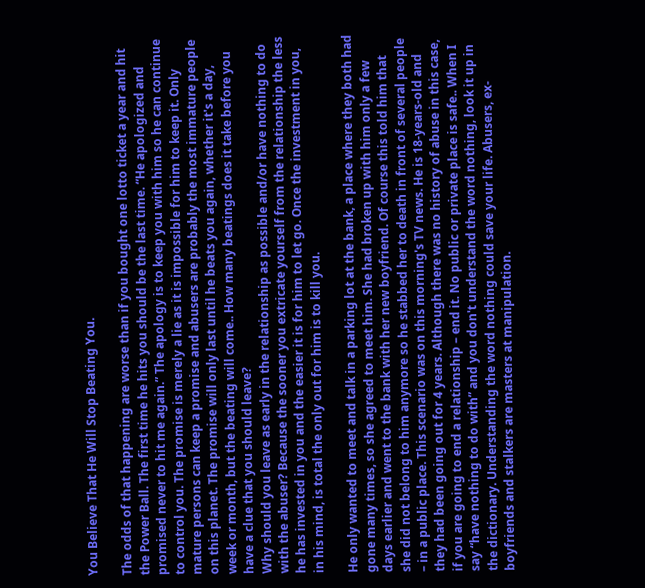You Believe That He Will Stop Beating You.

The odds of that happening are worse than if you bought one lotto ticket a year and hit the Power Ball. The first time he hits you should be the last time. “He apologized and promised never to hit me again.” The apology is to keep you with him so he can continue to control you. The promise is merely a lie as it is impossible for him to keep it. Only mature persons can keep a promise and abusers are probably the most immature people on this planet. The promise will only last until he beats you again, whether it's a day, week or month, but the beating will come.. How many beatings does it take before you have a clue that you should leave?
Why should you leave as early in the relationship as possible and/or have nothing to do with the abuser? Because the sooner you extricate yourself from the relationship the less he has invested in you and the easier it is for him to let go. Once the investment in you, in his mind, is total the only out for him is to kill you.

He only wanted to meet and talk in a parking lot at the bank, a place where they both had gone many times, so she agreed to meet him. She had broken up with him only a few days earlier and went to the bank with her new boyfriend. Of course this told him that she did not belong to him anymore so he stabbed her to death in front of several people – in a public place. This scenario was on this morning's TV news. He is 18-years-old and they had been going out for 4 years. Although there was no history of abuse in this case, if you are going to end a relationship – end it. No public or private place is safe.. When I say “have nothing to do with” and you don't understand the word nothing, look it up in the dictionary. Understanding the word nothing could save your life. Abusers, ex-boyfriends and stalkers are masters at manipulation.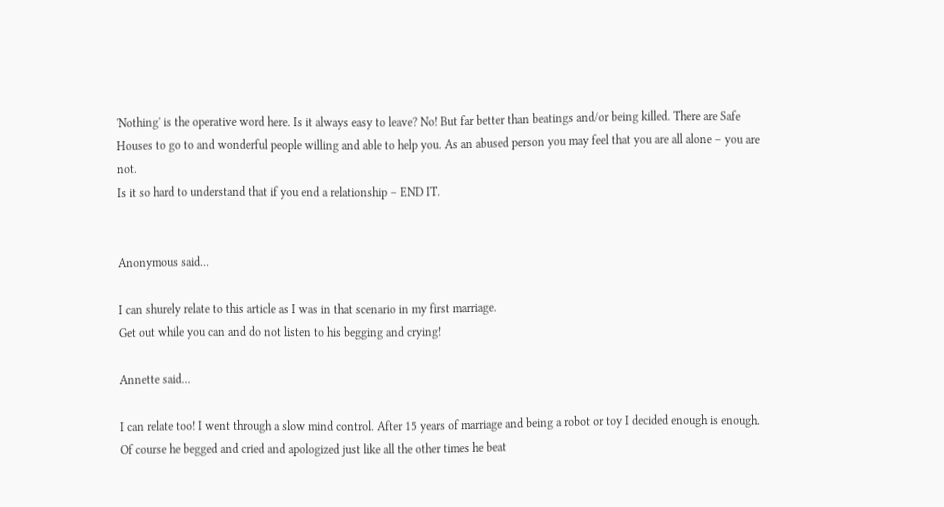'Nothing' is the operative word here. Is it always easy to leave? No! But far better than beatings and/or being killed. There are Safe Houses to go to and wonderful people willing and able to help you. As an abused person you may feel that you are all alone – you are not.
Is it so hard to understand that if you end a relationship – END IT.


Anonymous said...

I can shurely relate to this article as I was in that scenario in my first marriage.
Get out while you can and do not listen to his begging and crying!

Annette said...

I can relate too! I went through a slow mind control. After 15 years of marriage and being a robot or toy I decided enough is enough. Of course he begged and cried and apologized just like all the other times he beat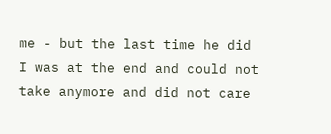me - but the last time he did I was at the end and could not take anymore and did not care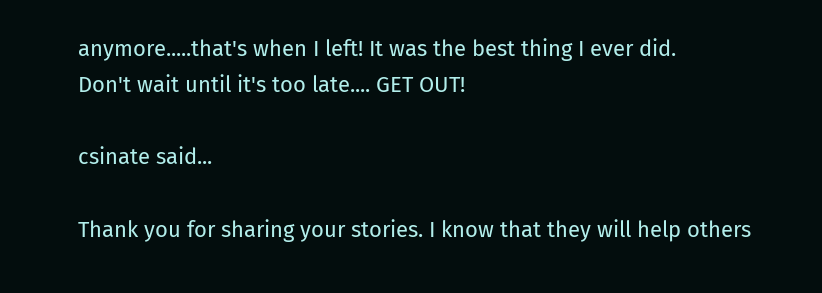anymore.....that's when I left! It was the best thing I ever did.
Don't wait until it's too late.... GET OUT!

csinate said...

Thank you for sharing your stories. I know that they will help others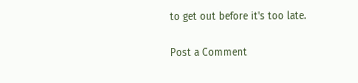to get out before it's too late.

Post a Comment